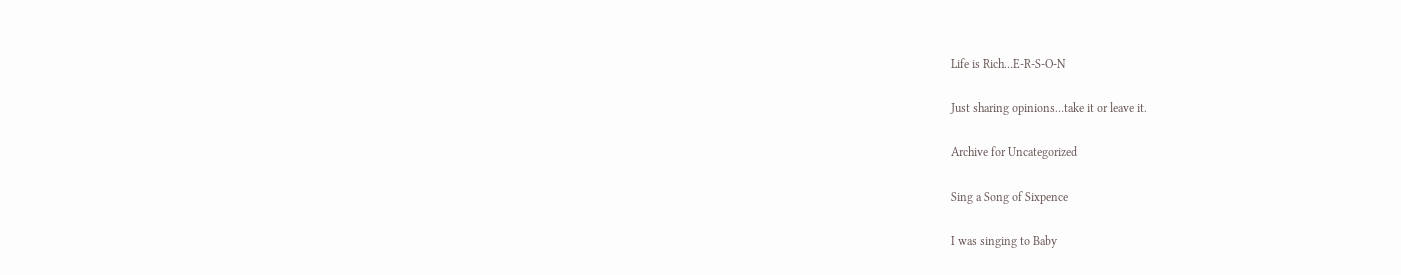Life is Rich…E-R-S-O-N

Just sharing opinions…take it or leave it.

Archive for Uncategorized

Sing a Song of Sixpence

I was singing to Baby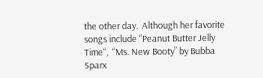the other day.  Although her favorite songs include “Peanut Butter Jelly Time“,  “Ms. New Booty” by Bubba Sparx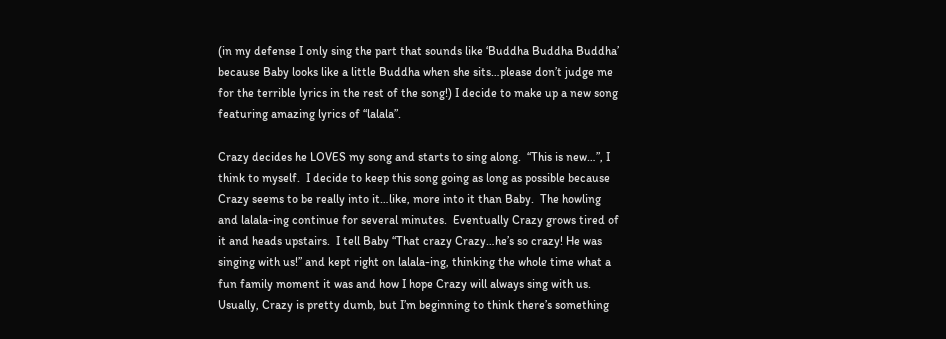(in my defense I only sing the part that sounds like ‘Buddha Buddha Buddha’ because Baby looks like a little Buddha when she sits…please don’t judge me for the terrible lyrics in the rest of the song!) I decide to make up a new song featuring amazing lyrics of “lalala”.

Crazy decides he LOVES my song and starts to sing along.  “This is new…”, I think to myself.  I decide to keep this song going as long as possible because Crazy seems to be really into it…like, more into it than Baby.  The howling and lalala-ing continue for several minutes.  Eventually Crazy grows tired of it and heads upstairs.  I tell Baby “That crazy Crazy…he’s so crazy! He was singing with us!” and kept right on lalala-ing, thinking the whole time what a fun family moment it was and how I hope Crazy will always sing with us.  Usually, Crazy is pretty dumb, but I’m beginning to think there’s something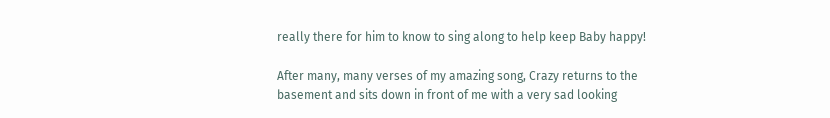really there for him to know to sing along to help keep Baby happy!

After many, many verses of my amazing song, Crazy returns to the basement and sits down in front of me with a very sad looking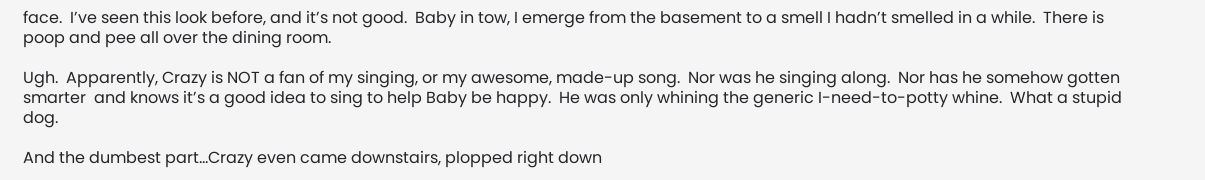face.  I’ve seen this look before, and it’s not good.  Baby in tow, I emerge from the basement to a smell I hadn’t smelled in a while.  There is poop and pee all over the dining room.

Ugh.  Apparently, Crazy is NOT a fan of my singing, or my awesome, made-up song.  Nor was he singing along.  Nor has he somehow gotten smarter  and knows it’s a good idea to sing to help Baby be happy.  He was only whining the generic I-need-to-potty whine.  What a stupid dog.

And the dumbest part…Crazy even came downstairs, plopped right down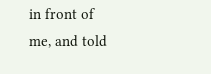in front of me, and told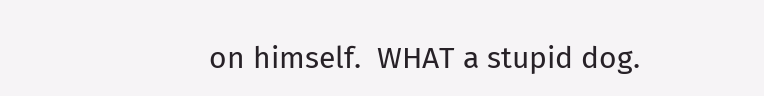on himself.  WHAT a stupid dog.